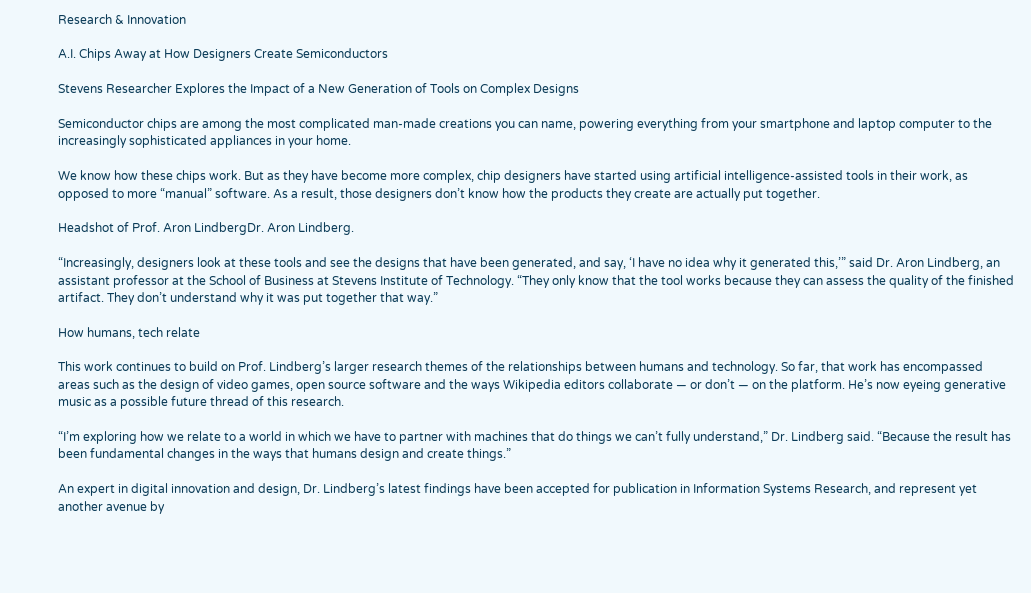Research & Innovation

A.I. Chips Away at How Designers Create Semiconductors

Stevens Researcher Explores the Impact of a New Generation of Tools on Complex Designs

Semiconductor chips are among the most complicated man-made creations you can name, powering everything from your smartphone and laptop computer to the increasingly sophisticated appliances in your home.

We know how these chips work. But as they have become more complex, chip designers have started using artificial intelligence-assisted tools in their work, as opposed to more “manual” software. As a result, those designers don’t know how the products they create are actually put together.

Headshot of Prof. Aron LindbergDr. Aron Lindberg.

“Increasingly, designers look at these tools and see the designs that have been generated, and say, ‘I have no idea why it generated this,’” said Dr. Aron Lindberg, an assistant professor at the School of Business at Stevens Institute of Technology. “They only know that the tool works because they can assess the quality of the finished artifact. They don’t understand why it was put together that way.”

How humans, tech relate

This work continues to build on Prof. Lindberg’s larger research themes of the relationships between humans and technology. So far, that work has encompassed areas such as the design of video games, open source software and the ways Wikipedia editors collaborate — or don’t — on the platform. He’s now eyeing generative music as a possible future thread of this research.

“I’m exploring how we relate to a world in which we have to partner with machines that do things we can’t fully understand,” Dr. Lindberg said. “Because the result has been fundamental changes in the ways that humans design and create things.”

An expert in digital innovation and design, Dr. Lindberg’s latest findings have been accepted for publication in Information Systems Research, and represent yet another avenue by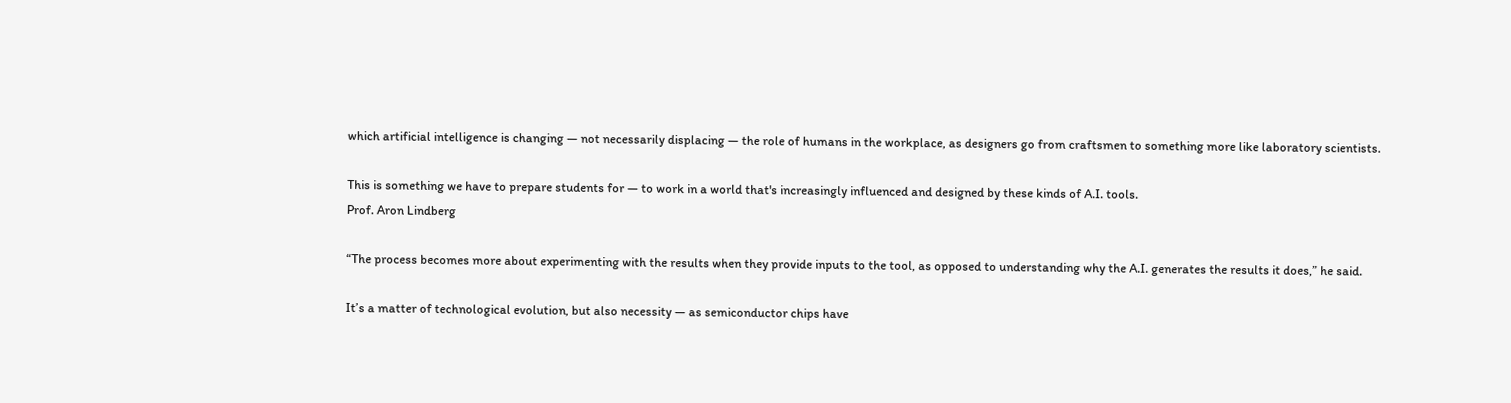which artificial intelligence is changing — not necessarily displacing — the role of humans in the workplace, as designers go from craftsmen to something more like laboratory scientists.

This is something we have to prepare students for — to work in a world that's increasingly influenced and designed by these kinds of A.I. tools.
Prof. Aron Lindberg

“The process becomes more about experimenting with the results when they provide inputs to the tool, as opposed to understanding why the A.I. generates the results it does,” he said.

It’s a matter of technological evolution, but also necessity — as semiconductor chips have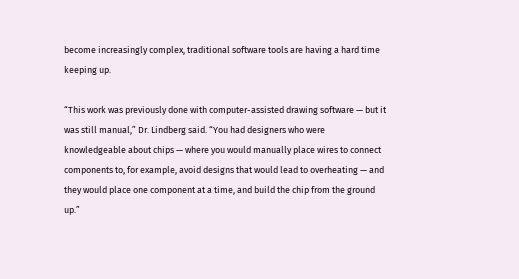become increasingly complex, traditional software tools are having a hard time keeping up.

“This work was previously done with computer-assisted drawing software — but it was still manual,” Dr. Lindberg said. “You had designers who were knowledgeable about chips — where you would manually place wires to connect components to, for example, avoid designs that would lead to overheating — and they would place one component at a time, and build the chip from the ground up.”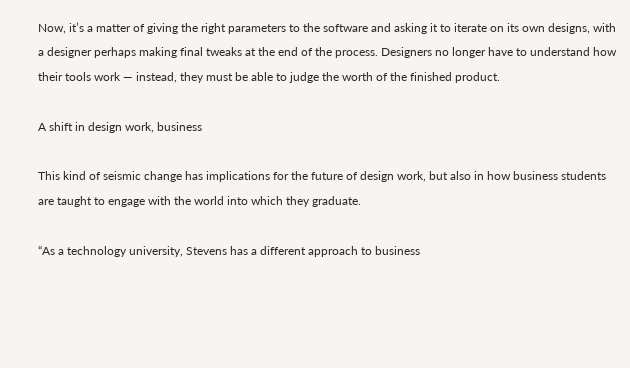Now, it’s a matter of giving the right parameters to the software and asking it to iterate on its own designs, with a designer perhaps making final tweaks at the end of the process. Designers no longer have to understand how their tools work — instead, they must be able to judge the worth of the finished product.

A shift in design work, business

This kind of seismic change has implications for the future of design work, but also in how business students are taught to engage with the world into which they graduate.

“As a technology university, Stevens has a different approach to business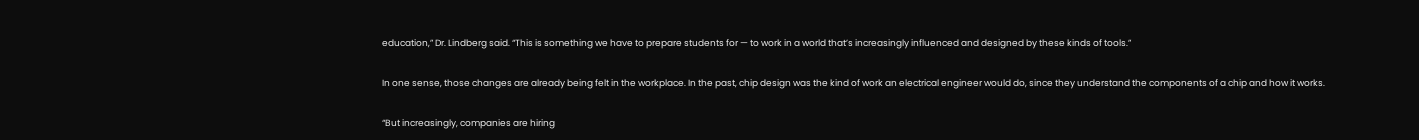education,” Dr. Lindberg said. “This is something we have to prepare students for — to work in a world that’s increasingly influenced and designed by these kinds of tools.”

In one sense, those changes are already being felt in the workplace. In the past, chip design was the kind of work an electrical engineer would do, since they understand the components of a chip and how it works.

“But increasingly, companies are hiring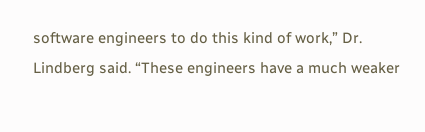software engineers to do this kind of work,” Dr. Lindberg said. “These engineers have a much weaker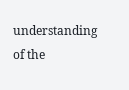understanding of the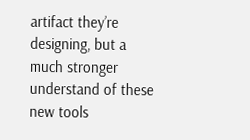artifact they’re designing, but a much stronger understand of these new tools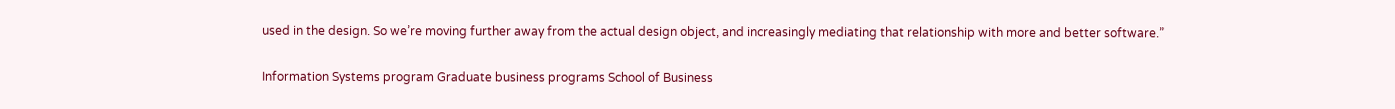used in the design. So we’re moving further away from the actual design object, and increasingly mediating that relationship with more and better software.”

Information Systems program Graduate business programs School of Business